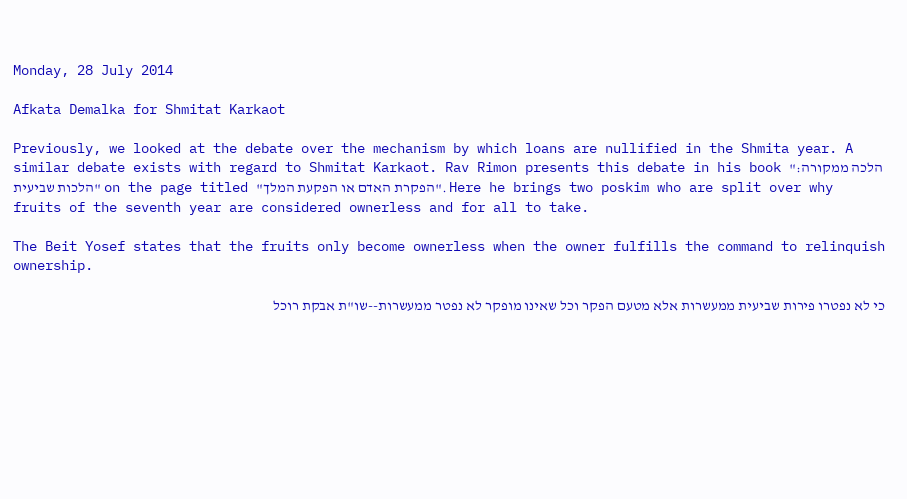Monday, 28 July 2014

Afkata Demalka for Shmitat Karkaot

Previously, we looked at the debate over the mechanism by which loans are nullified in the Shmita year. A similar debate exists with regard to Shmitat Karkaot. Rav Rimon presents this debate in his book "הלכה ממקורה: הלכות שביעית" on the page titled "הפקרת האדם או הפקעת המלך". Here he brings two poskim who are split over why fruits of the seventh year are considered ownerless and for all to take.

The Beit Yosef states that the fruits only become ownerless when the owner fulfills the command to relinquish ownership.

כי לא נפטרו פירות שביעית ממעשרות אלא מטעם הפקר וכל שאינו מופקר לא נפטר ממעשרות--שו"ת אבקת רוכל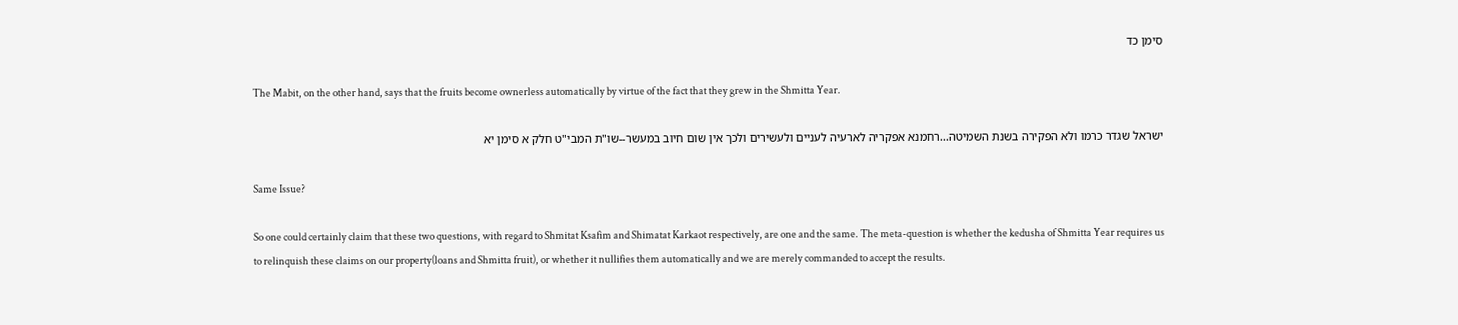סימן כד

The Mabit, on the other hand, says that the fruits become ownerless automatically by virtue of the fact that they grew in the Shmitta Year.

ישראל שגדר כרמו ולא הפקירה בשנת השמיטה...רחמנא אפקריה לארעיה לעניים ולעשירים ולכך אין שום חיוב במעשר--שו"ת המבי"ט חלק א סימן יא

Same Issue?

So one could certainly claim that these two questions, with regard to Shmitat Ksafim and Shimatat Karkaot respectively, are one and the same. The meta-question is whether the kedusha of Shmitta Year requires us to relinquish these claims on our property(loans and Shmitta fruit), or whether it nullifies them automatically and we are merely commanded to accept the results.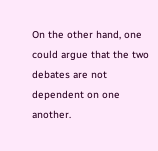On the other hand, one could argue that the two debates are not dependent on one another.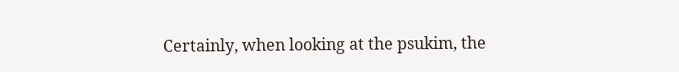Certainly, when looking at the psukim, the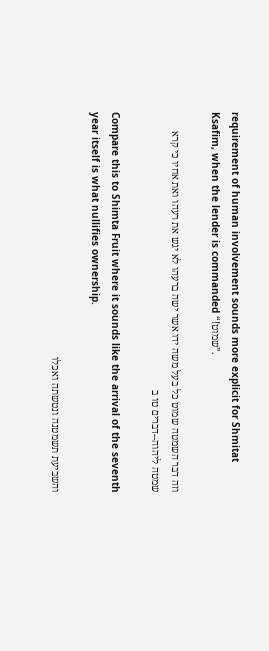requirement of human involvement sounds more explicit for Shmitat Ksafim, when the lender is commanded “!שמוט”.

וזה דבר השמטה שמוט כל בעל משה ידו אשר ישה ברעהו לא יגש את רעהו ואת אחיו כי קרא שמטה ליהוה--דברים טו ב

Compare this to Shimta Fruit where it sounds like the arrival of the seventh year itself is what nullifies ownership.

והשביעת תשמטנה ונטשתה ואכלו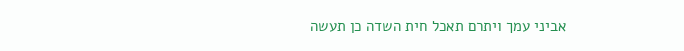אביני עמך ויתרם תאכל חית השדה כן תעשה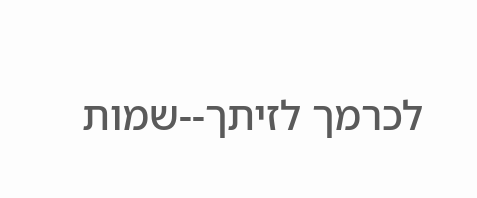לכרמך לזיתך--שמות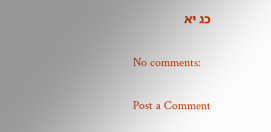כג יא

No comments:

Post a Comment